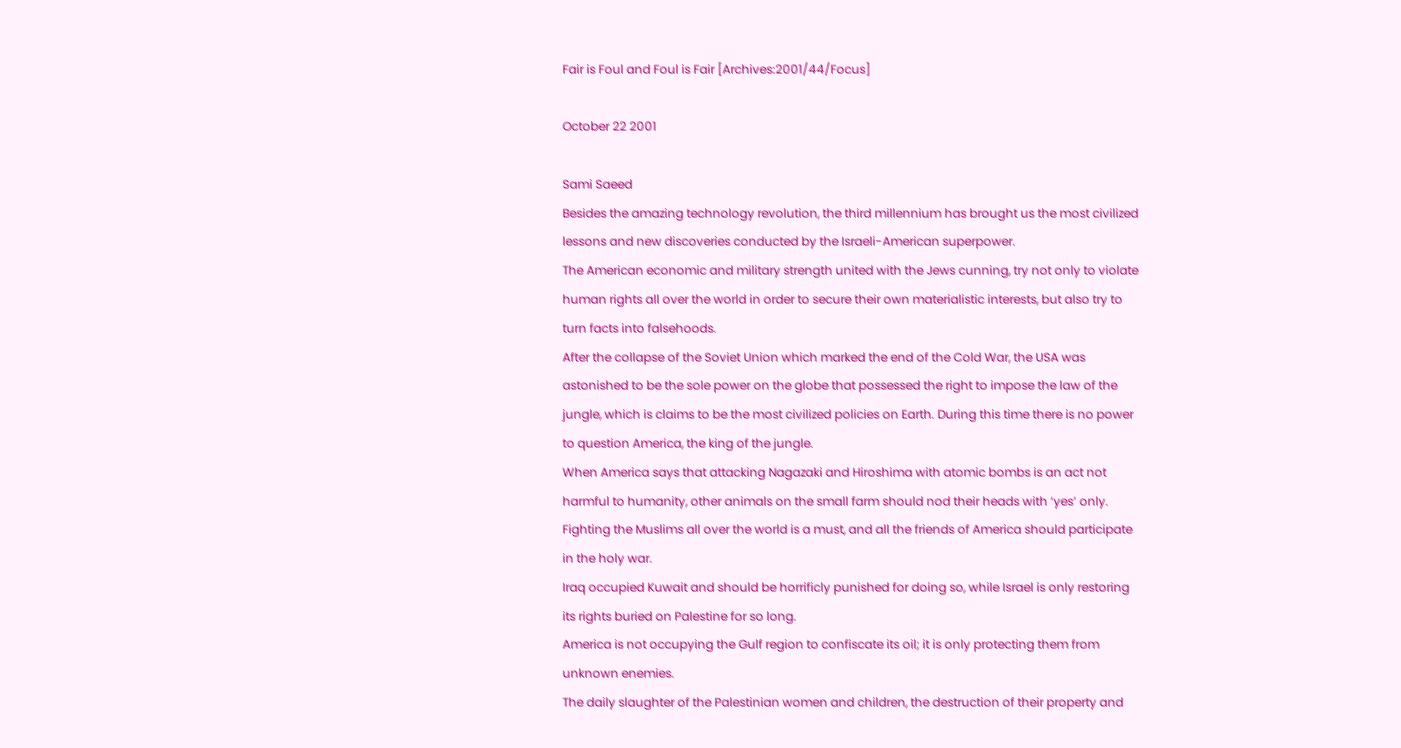Fair is Foul and Foul is Fair [Archives:2001/44/Focus]

October 22 2001

Sami Saeed
Besides the amazing technology revolution, the third millennium has brought us the most civilized lessons and new discoveries conducted by the Israeli-American superpower.
The American economic and military strength united with the Jews cunning, try not only to violate human rights all over the world in order to secure their own materialistic interests, but also try to turn facts into falsehoods.
After the collapse of the Soviet Union which marked the end of the Cold War, the USA was astonished to be the sole power on the globe that possessed the right to impose the law of the jungle, which is claims to be the most civilized policies on Earth. During this time there is no power to question America, the king of the jungle.
When America says that attacking Nagazaki and Hiroshima with atomic bombs is an act not harmful to humanity, other animals on the small farm should nod their heads with ‘yes’ only.
Fighting the Muslims all over the world is a must, and all the friends of America should participate in the holy war.
Iraq occupied Kuwait and should be horrificly punished for doing so, while Israel is only restoring its rights buried on Palestine for so long.
America is not occupying the Gulf region to confiscate its oil; it is only protecting them from unknown enemies.
The daily slaughter of the Palestinian women and children, the destruction of their property and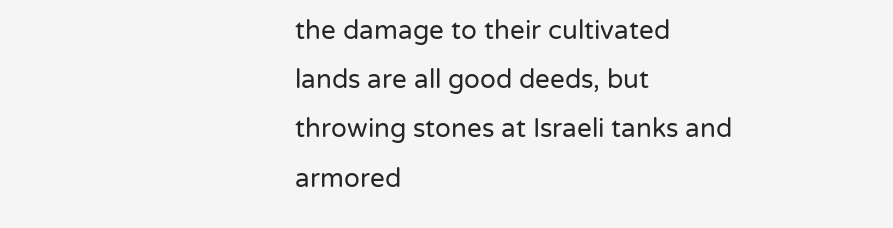the damage to their cultivated lands are all good deeds, but throwing stones at Israeli tanks and armored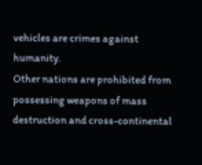vehicles are crimes against humanity.
Other nations are prohibited from possessing weapons of mass destruction and cross-continental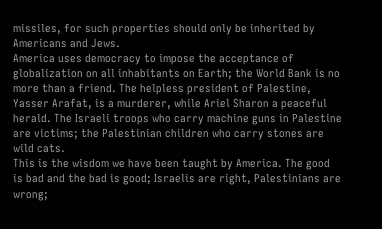missiles, for such properties should only be inherited by Americans and Jews.
America uses democracy to impose the acceptance of globalization on all inhabitants on Earth; the World Bank is no more than a friend. The helpless president of Palestine, Yasser Arafat, is a murderer, while Ariel Sharon a peaceful herald. The Israeli troops who carry machine guns in Palestine are victims; the Palestinian children who carry stones are wild cats.
This is the wisdom we have been taught by America. The good is bad and the bad is good; Israelis are right, Palestinians are wrong;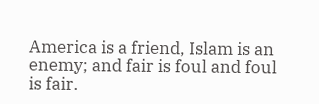America is a friend, Islam is an enemy; and fair is foul and foul is fair.